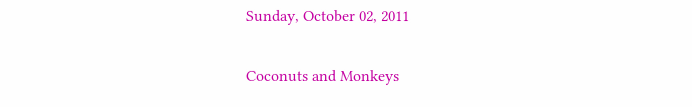Sunday, October 02, 2011

Coconuts and Monkeys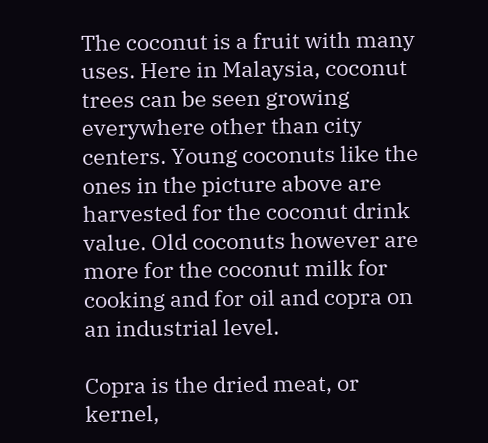The coconut is a fruit with many uses. Here in Malaysia, coconut trees can be seen growing everywhere other than city centers. Young coconuts like the ones in the picture above are harvested for the coconut drink value. Old coconuts however are more for the coconut milk for cooking and for oil and copra on an industrial level.

Copra is the dried meat, or kernel,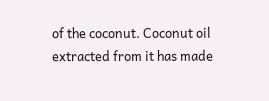of the coconut. Coconut oil extracted from it has made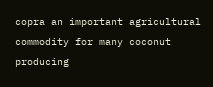copra an important agricultural commodity for many coconut producing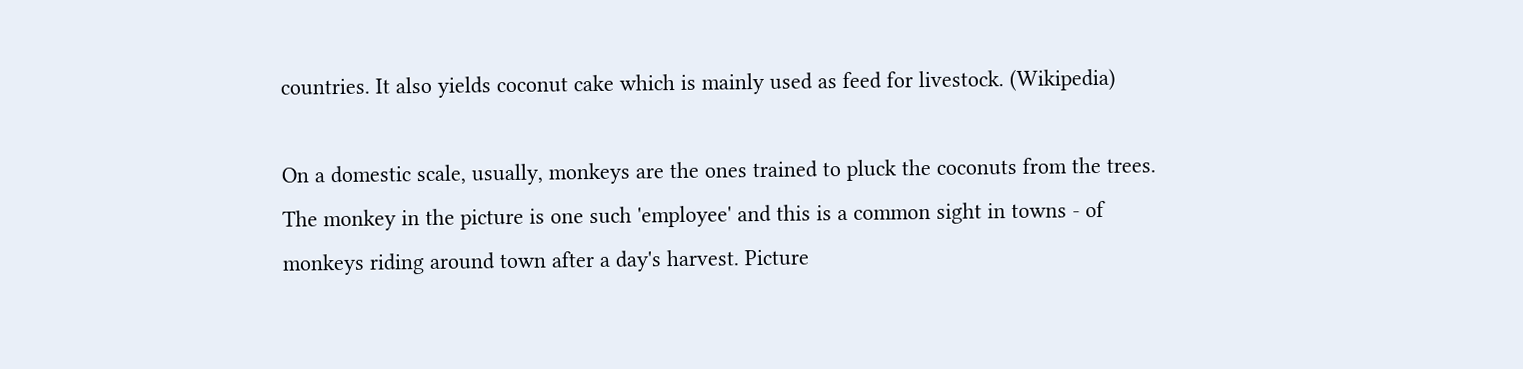countries. It also yields coconut cake which is mainly used as feed for livestock. (Wikipedia)

On a domestic scale, usually, monkeys are the ones trained to pluck the coconuts from the trees. The monkey in the picture is one such 'employee' and this is a common sight in towns - of monkeys riding around town after a day's harvest. Picture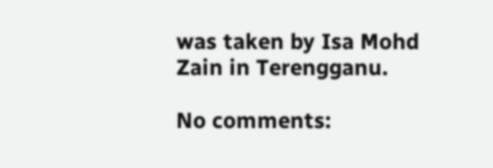was taken by Isa Mohd Zain in Terengganu.

No comments: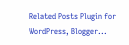Related Posts Plugin for WordPress, Blogger...